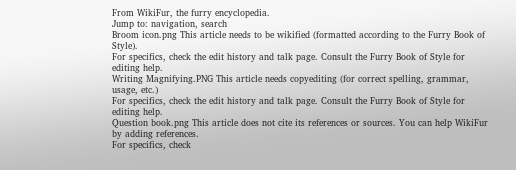From WikiFur, the furry encyclopedia.
Jump to: navigation, search
Broom icon.png This article needs to be wikified (formatted according to the Furry Book of Style).
For specifics, check the edit history and talk page. Consult the Furry Book of Style for editing help.
Writing Magnifying.PNG This article needs copyediting (for correct spelling, grammar, usage, etc.)
For specifics, check the edit history and talk page. Consult the Furry Book of Style for editing help.
Question book.png This article does not cite its references or sources. You can help WikiFur by adding references.
For specifics, check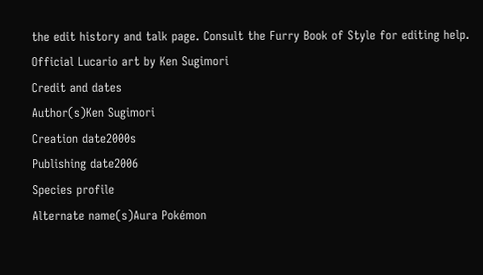the edit history and talk page. Consult the Furry Book of Style for editing help.
Official Lucario art by Ken Sugimori
Credit and dates
Author(s)Ken Sugimori
Creation date2000s
Publishing date2006
Species profile
Alternate name(s)Aura Pokémon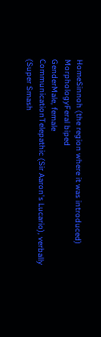HomeSinnoh (the region where it was introduced)
MorphologyFeral biped
GenderMale, female
CommunicationTelepathic (Sir Aaron's Lucario), verbally (Super Smash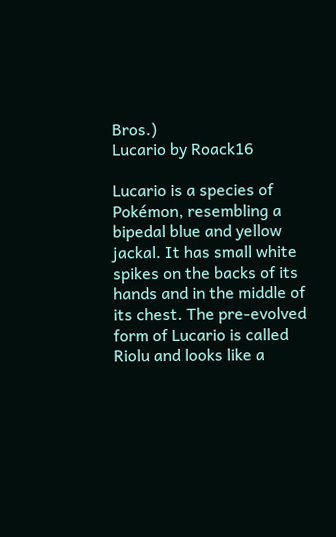Bros.)
Lucario by Roack16

Lucario is a species of Pokémon, resembling a bipedal blue and yellow jackal. It has small white spikes on the backs of its hands and in the middle of its chest. The pre-evolved form of Lucario is called Riolu and looks like a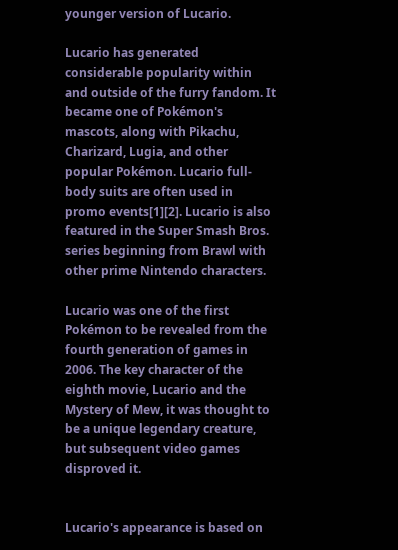younger version of Lucario.

Lucario has generated considerable popularity within and outside of the furry fandom. It became one of Pokémon's mascots, along with Pikachu, Charizard, Lugia, and other popular Pokémon. Lucario full-body suits are often used in promo events[1][2]. Lucario is also featured in the Super Smash Bros. series beginning from Brawl with other prime Nintendo characters.

Lucario was one of the first Pokémon to be revealed from the fourth generation of games in 2006. The key character of the eighth movie, Lucario and the Mystery of Mew, it was thought to be a unique legendary creature, but subsequent video games disproved it.


Lucario's appearance is based on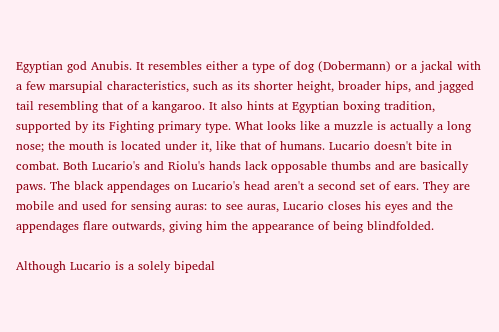Egyptian god Anubis. It resembles either a type of dog (Dobermann) or a jackal with a few marsupial characteristics, such as its shorter height, broader hips, and jagged tail resembling that of a kangaroo. It also hints at Egyptian boxing tradition, supported by its Fighting primary type. What looks like a muzzle is actually a long nose; the mouth is located under it, like that of humans. Lucario doesn't bite in combat. Both Lucario's and Riolu's hands lack opposable thumbs and are basically paws. The black appendages on Lucario's head aren't a second set of ears. They are mobile and used for sensing auras: to see auras, Lucario closes his eyes and the appendages flare outwards, giving him the appearance of being blindfolded.

Although Lucario is a solely bipedal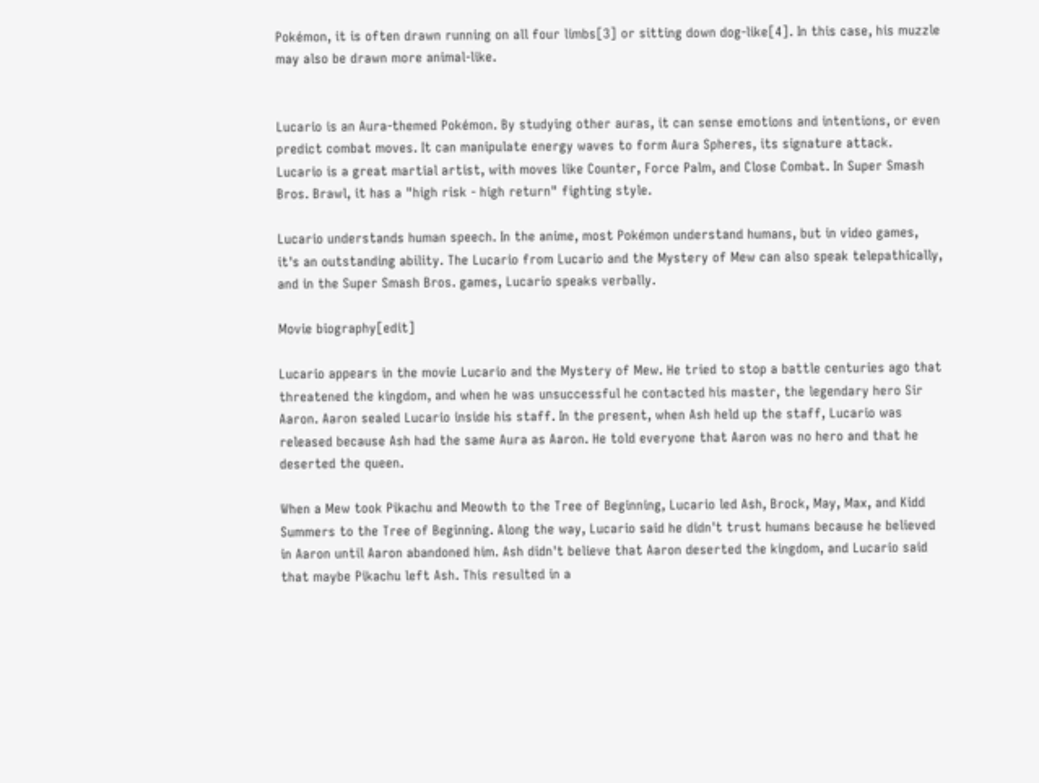Pokémon, it is often drawn running on all four limbs[3] or sitting down dog-like[4]. In this case, his muzzle may also be drawn more animal-like.


Lucario is an Aura-themed Pokémon. By studying other auras, it can sense emotions and intentions, or even predict combat moves. It can manipulate energy waves to form Aura Spheres, its signature attack. Lucario is a great martial artist, with moves like Counter, Force Palm, and Close Combat. In Super Smash Bros. Brawl, it has a "high risk - high return" fighting style.

Lucario understands human speech. In the anime, most Pokémon understand humans, but in video games, it's an outstanding ability. The Lucario from Lucario and the Mystery of Mew can also speak telepathically, and in the Super Smash Bros. games, Lucario speaks verbally.

Movie biography[edit]

Lucario appears in the movie Lucario and the Mystery of Mew. He tried to stop a battle centuries ago that threatened the kingdom, and when he was unsuccessful he contacted his master, the legendary hero Sir Aaron. Aaron sealed Lucario inside his staff. In the present, when Ash held up the staff, Lucario was released because Ash had the same Aura as Aaron. He told everyone that Aaron was no hero and that he deserted the queen.

When a Mew took Pikachu and Meowth to the Tree of Beginning, Lucario led Ash, Brock, May, Max, and Kidd Summers to the Tree of Beginning. Along the way, Lucario said he didn't trust humans because he believed in Aaron until Aaron abandoned him. Ash didn't believe that Aaron deserted the kingdom, and Lucario said that maybe Pikachu left Ash. This resulted in a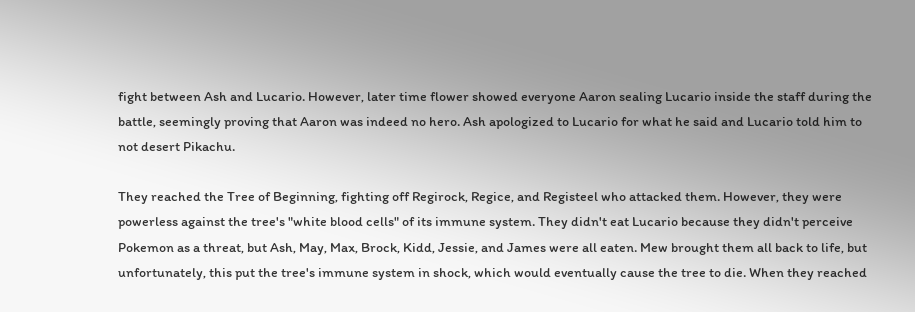fight between Ash and Lucario. However, later time flower showed everyone Aaron sealing Lucario inside the staff during the battle, seemingly proving that Aaron was indeed no hero. Ash apologized to Lucario for what he said and Lucario told him to not desert Pikachu.

They reached the Tree of Beginning, fighting off Regirock, Regice, and Registeel who attacked them. However, they were powerless against the tree's "white blood cells" of its immune system. They didn't eat Lucario because they didn't perceive Pokemon as a threat, but Ash, May, Max, Brock, Kidd, Jessie, and James were all eaten. Mew brought them all back to life, but unfortunately, this put the tree's immune system in shock, which would eventually cause the tree to die. When they reached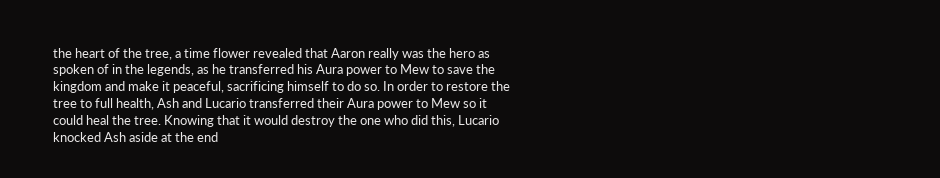the heart of the tree, a time flower revealed that Aaron really was the hero as spoken of in the legends, as he transferred his Aura power to Mew to save the kingdom and make it peaceful, sacrificing himself to do so. In order to restore the tree to full health, Ash and Lucario transferred their Aura power to Mew so it could heal the tree. Knowing that it would destroy the one who did this, Lucario knocked Ash aside at the end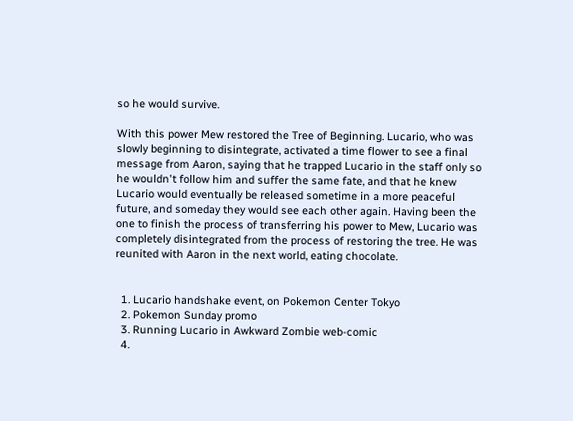so he would survive.

With this power Mew restored the Tree of Beginning. Lucario, who was slowly beginning to disintegrate, activated a time flower to see a final message from Aaron, saying that he trapped Lucario in the staff only so he wouldn't follow him and suffer the same fate, and that he knew Lucario would eventually be released sometime in a more peaceful future, and someday they would see each other again. Having been the one to finish the process of transferring his power to Mew, Lucario was completely disintegrated from the process of restoring the tree. He was reunited with Aaron in the next world, eating chocolate.


  1. Lucario handshake event, on Pokemon Center Tokyo
  2. Pokemon Sunday promo
  3. Running Lucario in Awkward Zombie web-comic
  4.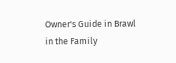Owner's Guide in Brawl in the Family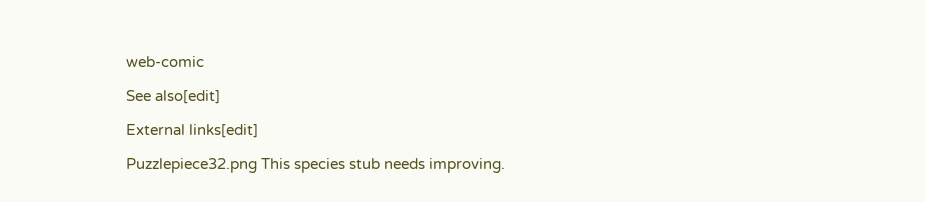web-comic

See also[edit]

External links[edit]

Puzzlepiece32.png This species stub needs improving.